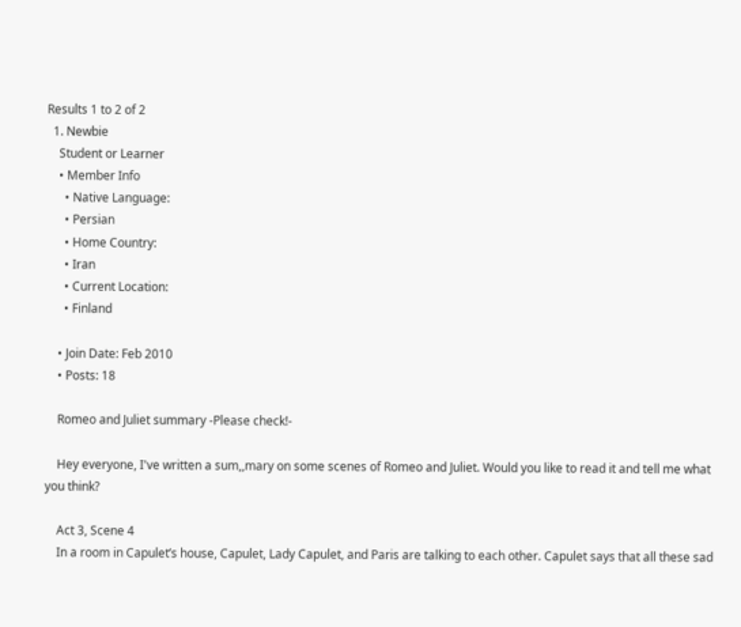Results 1 to 2 of 2
  1. Newbie
    Student or Learner
    • Member Info
      • Native Language:
      • Persian
      • Home Country:
      • Iran
      • Current Location:
      • Finland

    • Join Date: Feb 2010
    • Posts: 18

    Romeo and Juliet summary -Please check!-

    Hey everyone, I've written a sum,,mary on some scenes of Romeo and Juliet. Would you like to read it and tell me what you think?

    Act 3, Scene 4
    In a room in Capulet’s house, Capulet, Lady Capulet, and Paris are talking to each other. Capulet says that all these sad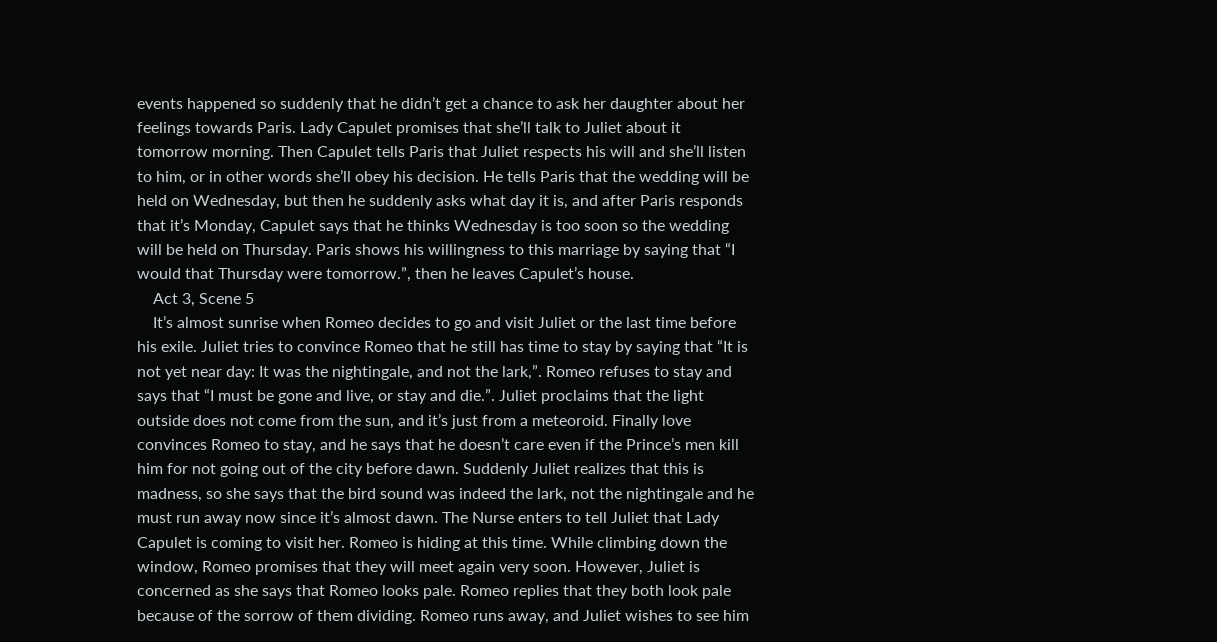events happened so suddenly that he didn’t get a chance to ask her daughter about her feelings towards Paris. Lady Capulet promises that she’ll talk to Juliet about it tomorrow morning. Then Capulet tells Paris that Juliet respects his will and she’ll listen to him, or in other words she’ll obey his decision. He tells Paris that the wedding will be held on Wednesday, but then he suddenly asks what day it is, and after Paris responds that it’s Monday, Capulet says that he thinks Wednesday is too soon so the wedding will be held on Thursday. Paris shows his willingness to this marriage by saying that “I would that Thursday were tomorrow.”, then he leaves Capulet’s house.
    Act 3, Scene 5
    It’s almost sunrise when Romeo decides to go and visit Juliet or the last time before his exile. Juliet tries to convince Romeo that he still has time to stay by saying that “It is not yet near day: It was the nightingale, and not the lark,”. Romeo refuses to stay and says that “I must be gone and live, or stay and die.”. Juliet proclaims that the light outside does not come from the sun, and it’s just from a meteoroid. Finally love convinces Romeo to stay, and he says that he doesn’t care even if the Prince’s men kill him for not going out of the city before dawn. Suddenly Juliet realizes that this is madness, so she says that the bird sound was indeed the lark, not the nightingale and he must run away now since it’s almost dawn. The Nurse enters to tell Juliet that Lady Capulet is coming to visit her. Romeo is hiding at this time. While climbing down the window, Romeo promises that they will meet again very soon. However, Juliet is concerned as she says that Romeo looks pale. Romeo replies that they both look pale because of the sorrow of them dividing. Romeo runs away, and Juliet wishes to see him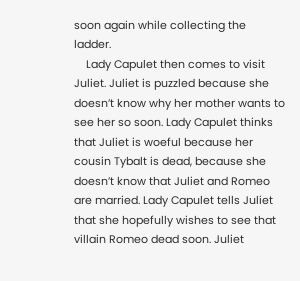soon again while collecting the ladder.
    Lady Capulet then comes to visit Juliet. Juliet is puzzled because she doesn’t know why her mother wants to see her so soon. Lady Capulet thinks that Juliet is woeful because her cousin Tybalt is dead, because she doesn’t know that Juliet and Romeo are married. Lady Capulet tells Juliet that she hopefully wishes to see that villain Romeo dead soon. Juliet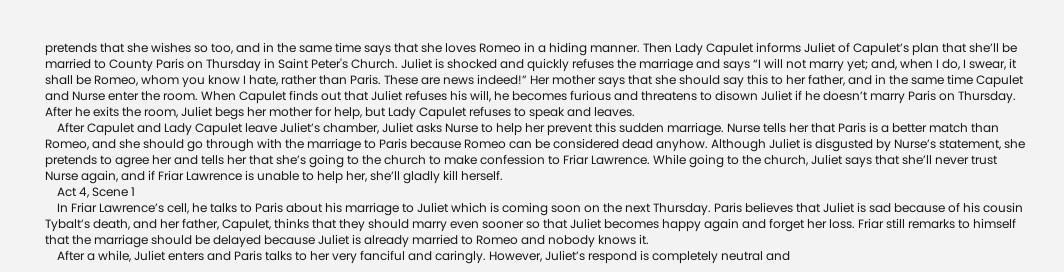pretends that she wishes so too, and in the same time says that she loves Romeo in a hiding manner. Then Lady Capulet informs Juliet of Capulet’s plan that she’ll be married to County Paris on Thursday in Saint Peter's Church. Juliet is shocked and quickly refuses the marriage and says “I will not marry yet; and, when I do, I swear, it shall be Romeo, whom you know I hate, rather than Paris. These are news indeed!” Her mother says that she should say this to her father, and in the same time Capulet and Nurse enter the room. When Capulet finds out that Juliet refuses his will, he becomes furious and threatens to disown Juliet if he doesn’t marry Paris on Thursday. After he exits the room, Juliet begs her mother for help, but Lady Capulet refuses to speak and leaves.
    After Capulet and Lady Capulet leave Juliet’s chamber, Juliet asks Nurse to help her prevent this sudden marriage. Nurse tells her that Paris is a better match than Romeo, and she should go through with the marriage to Paris because Romeo can be considered dead anyhow. Although Juliet is disgusted by Nurse’s statement, she pretends to agree her and tells her that she’s going to the church to make confession to Friar Lawrence. While going to the church, Juliet says that she’ll never trust Nurse again, and if Friar Lawrence is unable to help her, she’ll gladly kill herself.
    Act 4, Scene 1
    In Friar Lawrence’s cell, he talks to Paris about his marriage to Juliet which is coming soon on the next Thursday. Paris believes that Juliet is sad because of his cousin Tybalt’s death, and her father, Capulet, thinks that they should marry even sooner so that Juliet becomes happy again and forget her loss. Friar still remarks to himself that the marriage should be delayed because Juliet is already married to Romeo and nobody knows it.
    After a while, Juliet enters and Paris talks to her very fanciful and caringly. However, Juliet’s respond is completely neutral and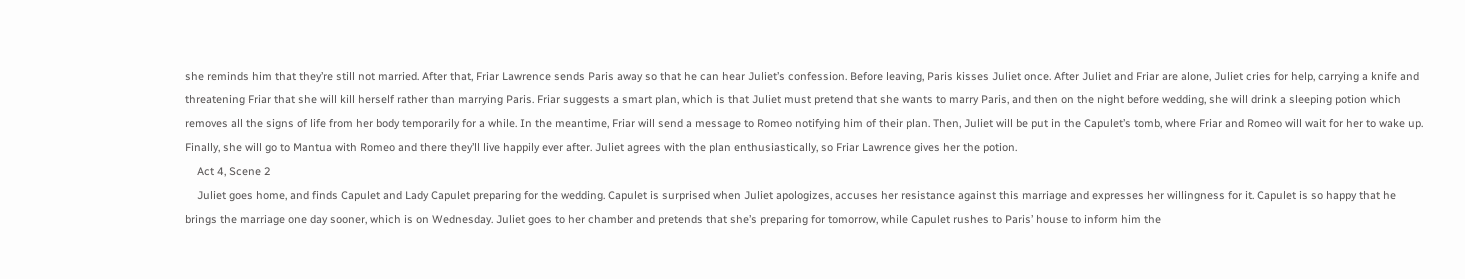she reminds him that they’re still not married. After that, Friar Lawrence sends Paris away so that he can hear Juliet’s confession. Before leaving, Paris kisses Juliet once. After Juliet and Friar are alone, Juliet cries for help, carrying a knife and threatening Friar that she will kill herself rather than marrying Paris. Friar suggests a smart plan, which is that Juliet must pretend that she wants to marry Paris, and then on the night before wedding, she will drink a sleeping potion which removes all the signs of life from her body temporarily for a while. In the meantime, Friar will send a message to Romeo notifying him of their plan. Then, Juliet will be put in the Capulet’s tomb, where Friar and Romeo will wait for her to wake up. Finally, she will go to Mantua with Romeo and there they’ll live happily ever after. Juliet agrees with the plan enthusiastically, so Friar Lawrence gives her the potion.
    Act 4, Scene 2
    Juliet goes home, and finds Capulet and Lady Capulet preparing for the wedding. Capulet is surprised when Juliet apologizes, accuses her resistance against this marriage and expresses her willingness for it. Capulet is so happy that he brings the marriage one day sooner, which is on Wednesday. Juliet goes to her chamber and pretends that she’s preparing for tomorrow, while Capulet rushes to Paris’ house to inform him the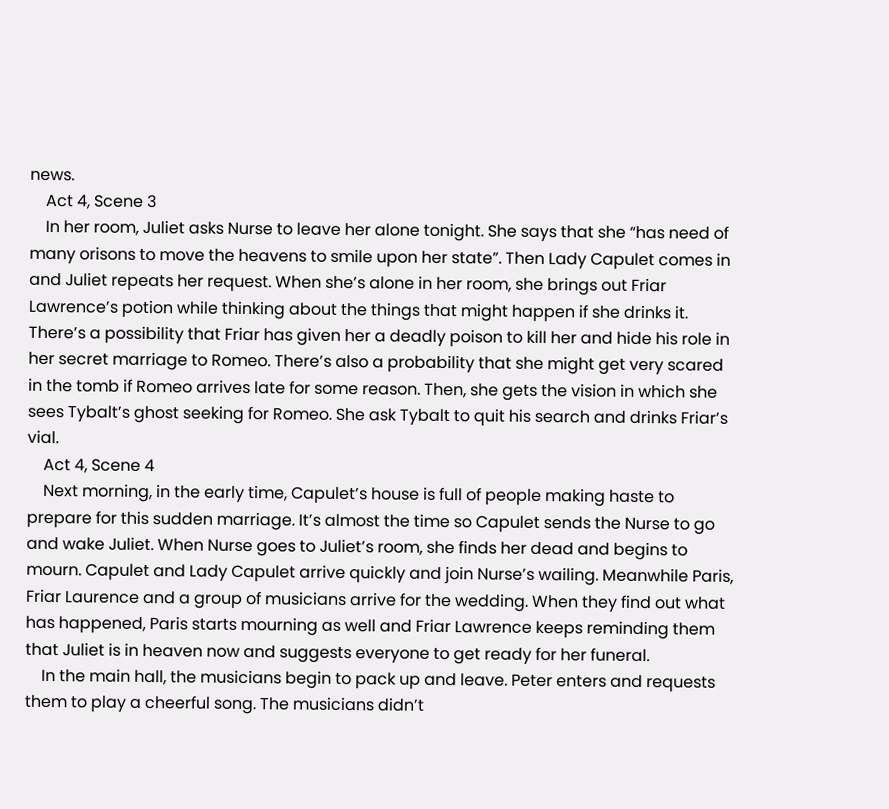news.
    Act 4, Scene 3
    In her room, Juliet asks Nurse to leave her alone tonight. She says that she “has need of many orisons to move the heavens to smile upon her state”. Then Lady Capulet comes in and Juliet repeats her request. When she’s alone in her room, she brings out Friar Lawrence’s potion while thinking about the things that might happen if she drinks it. There’s a possibility that Friar has given her a deadly poison to kill her and hide his role in her secret marriage to Romeo. There’s also a probability that she might get very scared in the tomb if Romeo arrives late for some reason. Then, she gets the vision in which she sees Tybalt’s ghost seeking for Romeo. She ask Tybalt to quit his search and drinks Friar’s vial.
    Act 4, Scene 4
    Next morning, in the early time, Capulet’s house is full of people making haste to prepare for this sudden marriage. It’s almost the time so Capulet sends the Nurse to go and wake Juliet. When Nurse goes to Juliet’s room, she finds her dead and begins to mourn. Capulet and Lady Capulet arrive quickly and join Nurse’s wailing. Meanwhile Paris, Friar Laurence and a group of musicians arrive for the wedding. When they find out what has happened, Paris starts mourning as well and Friar Lawrence keeps reminding them that Juliet is in heaven now and suggests everyone to get ready for her funeral.
    In the main hall, the musicians begin to pack up and leave. Peter enters and requests them to play a cheerful song. The musicians didn’t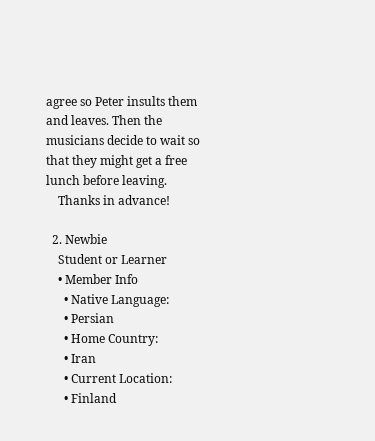agree so Peter insults them and leaves. Then the musicians decide to wait so that they might get a free lunch before leaving.
    Thanks in advance!

  2. Newbie
    Student or Learner
    • Member Info
      • Native Language:
      • Persian
      • Home Country:
      • Iran
      • Current Location:
      • Finland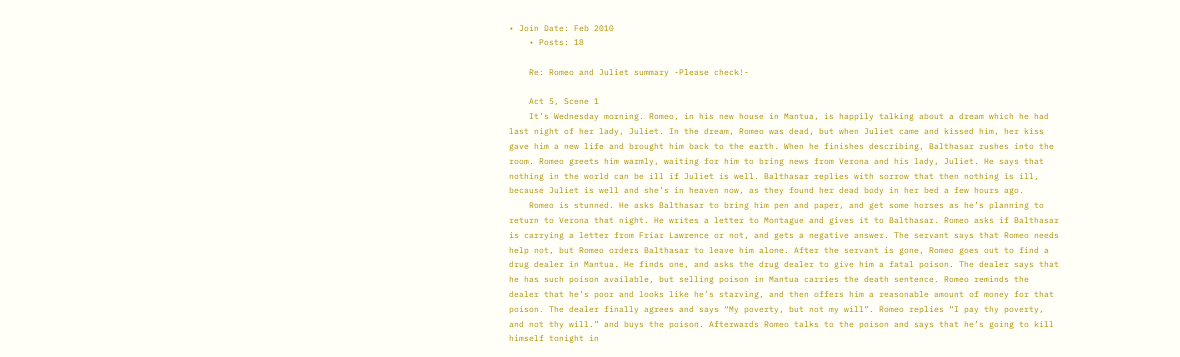• Join Date: Feb 2010
    • Posts: 18

    Re: Romeo and Juliet summary -Please check!-

    Act 5, Scene 1
    It’s Wednesday morning. Romeo, in his new house in Mantua, is happily talking about a dream which he had last night of her lady, Juliet. In the dream, Romeo was dead, but when Juliet came and kissed him, her kiss gave him a new life and brought him back to the earth. When he finishes describing, Balthasar rushes into the room. Romeo greets him warmly, waiting for him to bring news from Verona and his lady, Juliet. He says that nothing in the world can be ill if Juliet is well. Balthasar replies with sorrow that then nothing is ill, because Juliet is well and she’s in heaven now, as they found her dead body in her bed a few hours ago.
    Romeo is stunned. He asks Balthasar to bring him pen and paper, and get some horses as he’s planning to return to Verona that night. He writes a letter to Montague and gives it to Balthasar. Romeo asks if Balthasar is carrying a letter from Friar Lawrence or not, and gets a negative answer. The servant says that Romeo needs help not, but Romeo orders Balthasar to leave him alone. After the servant is gone, Romeo goes out to find a drug dealer in Mantua. He finds one, and asks the drug dealer to give him a fatal poison. The dealer says that he has such poison available, but selling poison in Mantua carries the death sentence. Romeo reminds the dealer that he’s poor and looks like he’s starving, and then offers him a reasonable amount of money for that poison. The dealer finally agrees and says “My poverty, but not my will”. Romeo replies “I pay thy poverty, and not thy will.” and buys the poison. Afterwards Romeo talks to the poison and says that he’s going to kill himself tonight in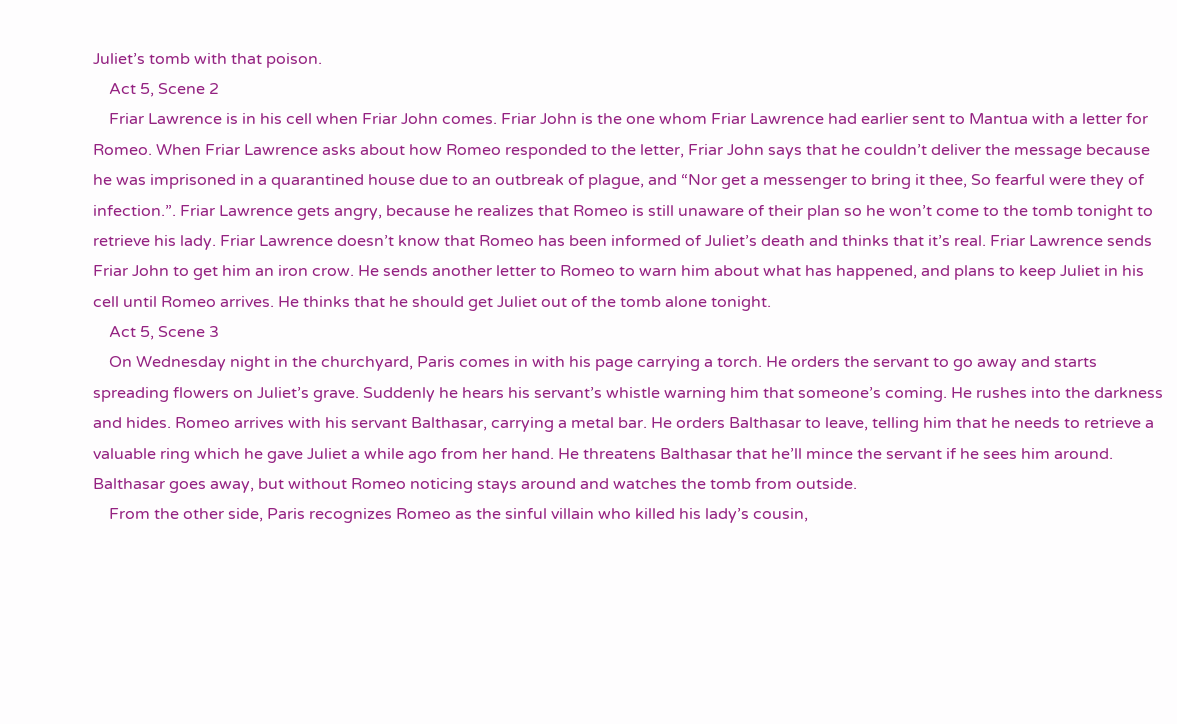Juliet’s tomb with that poison.
    Act 5, Scene 2
    Friar Lawrence is in his cell when Friar John comes. Friar John is the one whom Friar Lawrence had earlier sent to Mantua with a letter for Romeo. When Friar Lawrence asks about how Romeo responded to the letter, Friar John says that he couldn’t deliver the message because he was imprisoned in a quarantined house due to an outbreak of plague, and “Nor get a messenger to bring it thee, So fearful were they of infection.”. Friar Lawrence gets angry, because he realizes that Romeo is still unaware of their plan so he won’t come to the tomb tonight to retrieve his lady. Friar Lawrence doesn’t know that Romeo has been informed of Juliet’s death and thinks that it’s real. Friar Lawrence sends Friar John to get him an iron crow. He sends another letter to Romeo to warn him about what has happened, and plans to keep Juliet in his cell until Romeo arrives. He thinks that he should get Juliet out of the tomb alone tonight.
    Act 5, Scene 3
    On Wednesday night in the churchyard, Paris comes in with his page carrying a torch. He orders the servant to go away and starts spreading flowers on Juliet’s grave. Suddenly he hears his servant’s whistle warning him that someone’s coming. He rushes into the darkness and hides. Romeo arrives with his servant Balthasar, carrying a metal bar. He orders Balthasar to leave, telling him that he needs to retrieve a valuable ring which he gave Juliet a while ago from her hand. He threatens Balthasar that he’ll mince the servant if he sees him around. Balthasar goes away, but without Romeo noticing stays around and watches the tomb from outside.
    From the other side, Paris recognizes Romeo as the sinful villain who killed his lady’s cousin,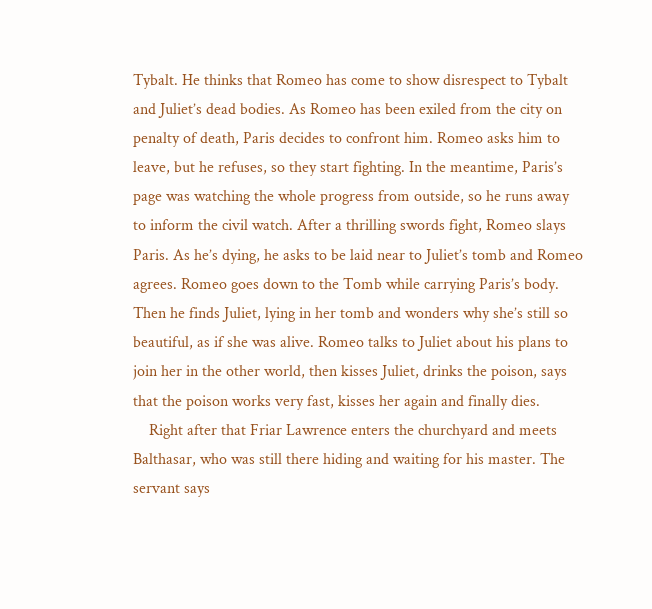Tybalt. He thinks that Romeo has come to show disrespect to Tybalt and Juliet’s dead bodies. As Romeo has been exiled from the city on penalty of death, Paris decides to confront him. Romeo asks him to leave, but he refuses, so they start fighting. In the meantime, Paris’s page was watching the whole progress from outside, so he runs away to inform the civil watch. After a thrilling swords fight, Romeo slays Paris. As he’s dying, he asks to be laid near to Juliet’s tomb and Romeo agrees. Romeo goes down to the Tomb while carrying Paris’s body. Then he finds Juliet, lying in her tomb and wonders why she’s still so beautiful, as if she was alive. Romeo talks to Juliet about his plans to join her in the other world, then kisses Juliet, drinks the poison, says that the poison works very fast, kisses her again and finally dies.
    Right after that Friar Lawrence enters the churchyard and meets Balthasar, who was still there hiding and waiting for his master. The servant says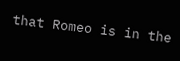that Romeo is in the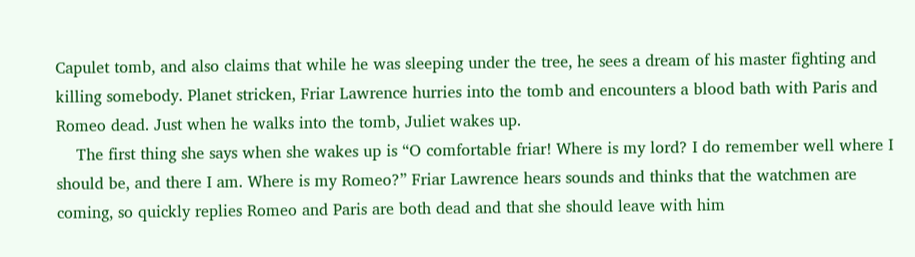Capulet tomb, and also claims that while he was sleeping under the tree, he sees a dream of his master fighting and killing somebody. Planet stricken, Friar Lawrence hurries into the tomb and encounters a blood bath with Paris and Romeo dead. Just when he walks into the tomb, Juliet wakes up.
    The first thing she says when she wakes up is “O comfortable friar! Where is my lord? I do remember well where I should be, and there I am. Where is my Romeo?” Friar Lawrence hears sounds and thinks that the watchmen are coming, so quickly replies Romeo and Paris are both dead and that she should leave with him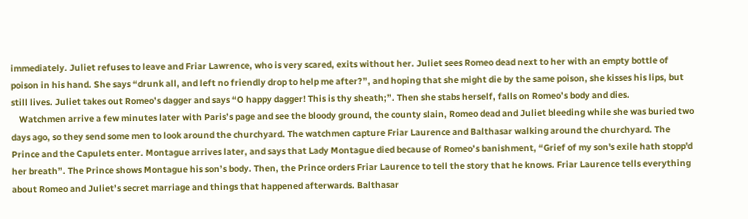immediately. Juliet refuses to leave and Friar Lawrence, who is very scared, exits without her. Juliet sees Romeo dead next to her with an empty bottle of poison in his hand. She says “drunk all, and left no friendly drop to help me after?”, and hoping that she might die by the same poison, she kisses his lips, but still lives. Juliet takes out Romeo’s dagger and says “O happy dagger! This is thy sheath;”. Then she stabs herself, falls on Romeo’s body and dies.
    Watchmen arrive a few minutes later with Paris’s page and see the bloody ground, the county slain, Romeo dead and Juliet bleeding while she was buried two days ago, so they send some men to look around the churchyard. The watchmen capture Friar Laurence and Balthasar walking around the churchyard. The Prince and the Capulets enter. Montague arrives later, and says that Lady Montague died because of Romeo’s banishment, “Grief of my son's exile hath stopp'd her breath”. The Prince shows Montague his son’s body. Then, the Prince orders Friar Laurence to tell the story that he knows. Friar Laurence tells everything about Romeo and Juliet’s secret marriage and things that happened afterwards. Balthasar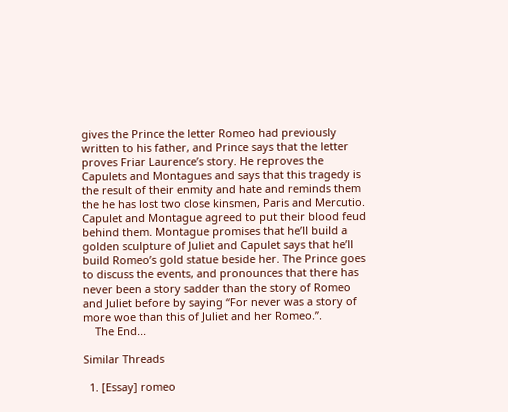gives the Prince the letter Romeo had previously written to his father, and Prince says that the letter proves Friar Laurence’s story. He reproves the Capulets and Montagues and says that this tragedy is the result of their enmity and hate and reminds them the he has lost two close kinsmen, Paris and Mercutio. Capulet and Montague agreed to put their blood feud behind them. Montague promises that he’ll build a golden sculpture of Juliet and Capulet says that he’ll build Romeo’s gold statue beside her. The Prince goes to discuss the events, and pronounces that there has never been a story sadder than the story of Romeo and Juliet before by saying “For never was a story of more woe than this of Juliet and her Romeo.”.
    The End...

Similar Threads

  1. [Essay] romeo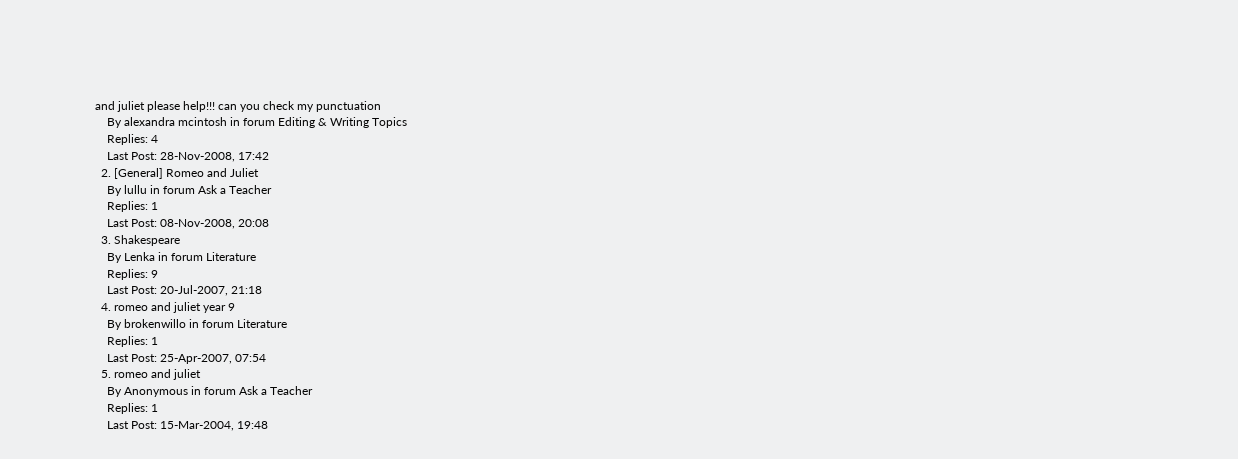and juliet please help!!! can you check my punctuation
    By alexandra mcintosh in forum Editing & Writing Topics
    Replies: 4
    Last Post: 28-Nov-2008, 17:42
  2. [General] Romeo and Juliet
    By lullu in forum Ask a Teacher
    Replies: 1
    Last Post: 08-Nov-2008, 20:08
  3. Shakespeare
    By Lenka in forum Literature
    Replies: 9
    Last Post: 20-Jul-2007, 21:18
  4. romeo and juliet year 9
    By brokenwillo in forum Literature
    Replies: 1
    Last Post: 25-Apr-2007, 07:54
  5. romeo and juliet
    By Anonymous in forum Ask a Teacher
    Replies: 1
    Last Post: 15-Mar-2004, 19:48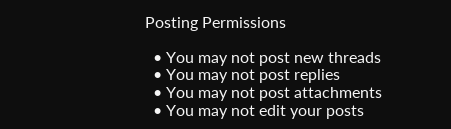Posting Permissions

  • You may not post new threads
  • You may not post replies
  • You may not post attachments
  • You may not edit your posts